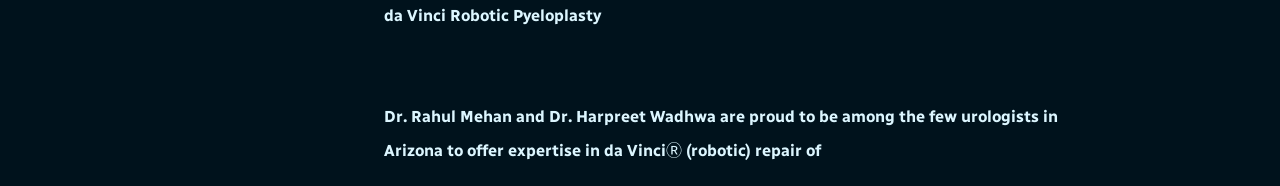da Vinci Robotic Pyeloplasty


Dr. Rahul Mehan and Dr. Harpreet Wadhwa are proud to be among the few urologists in Arizona to offer expertise in da VinciⓇ (robotic) repair of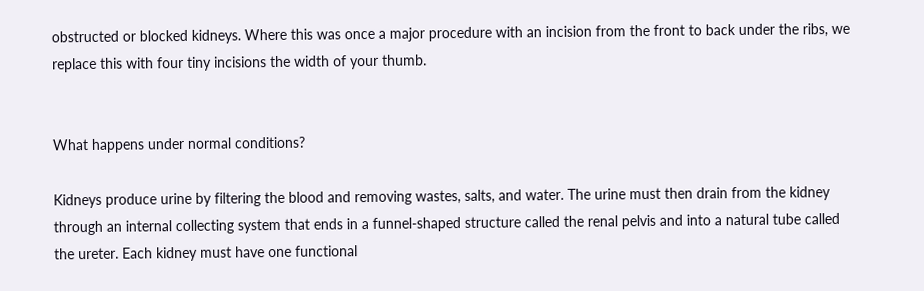obstructed or blocked kidneys. Where this was once a major procedure with an incision from the front to back under the ribs, we replace this with four tiny incisions the width of your thumb.


What happens under normal conditions?

Kidneys produce urine by filtering the blood and removing wastes, salts, and water. The urine must then drain from the kidney through an internal collecting system that ends in a funnel-shaped structure called the renal pelvis and into a natural tube called the ureter. Each kidney must have one functional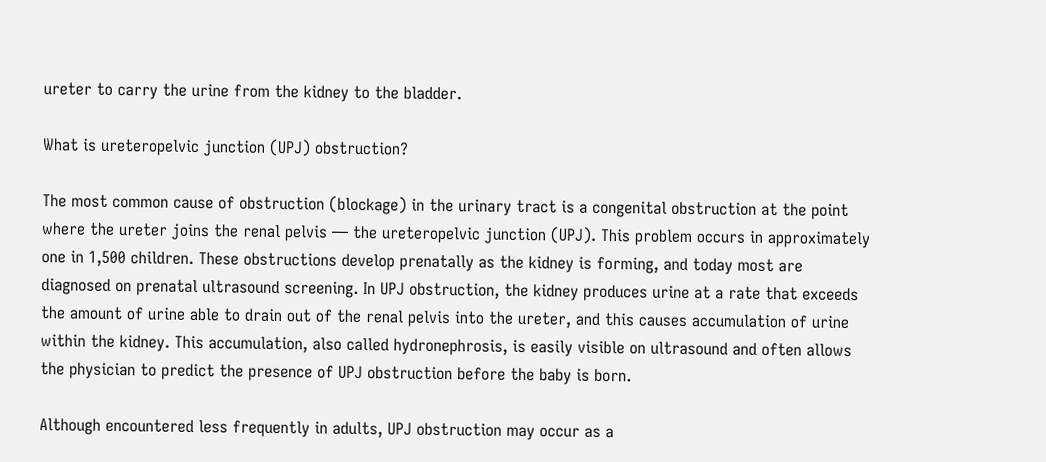ureter to carry the urine from the kidney to the bladder.

What is ureteropelvic junction (UPJ) obstruction?

The most common cause of obstruction (blockage) in the urinary tract is a congenital obstruction at the point where the ureter joins the renal pelvis — the ureteropelvic junction (UPJ). This problem occurs in approximately one in 1,500 children. These obstructions develop prenatally as the kidney is forming, and today most are diagnosed on prenatal ultrasound screening. In UPJ obstruction, the kidney produces urine at a rate that exceeds the amount of urine able to drain out of the renal pelvis into the ureter, and this causes accumulation of urine within the kidney. This accumulation, also called hydronephrosis, is easily visible on ultrasound and often allows the physician to predict the presence of UPJ obstruction before the baby is born.

Although encountered less frequently in adults, UPJ obstruction may occur as a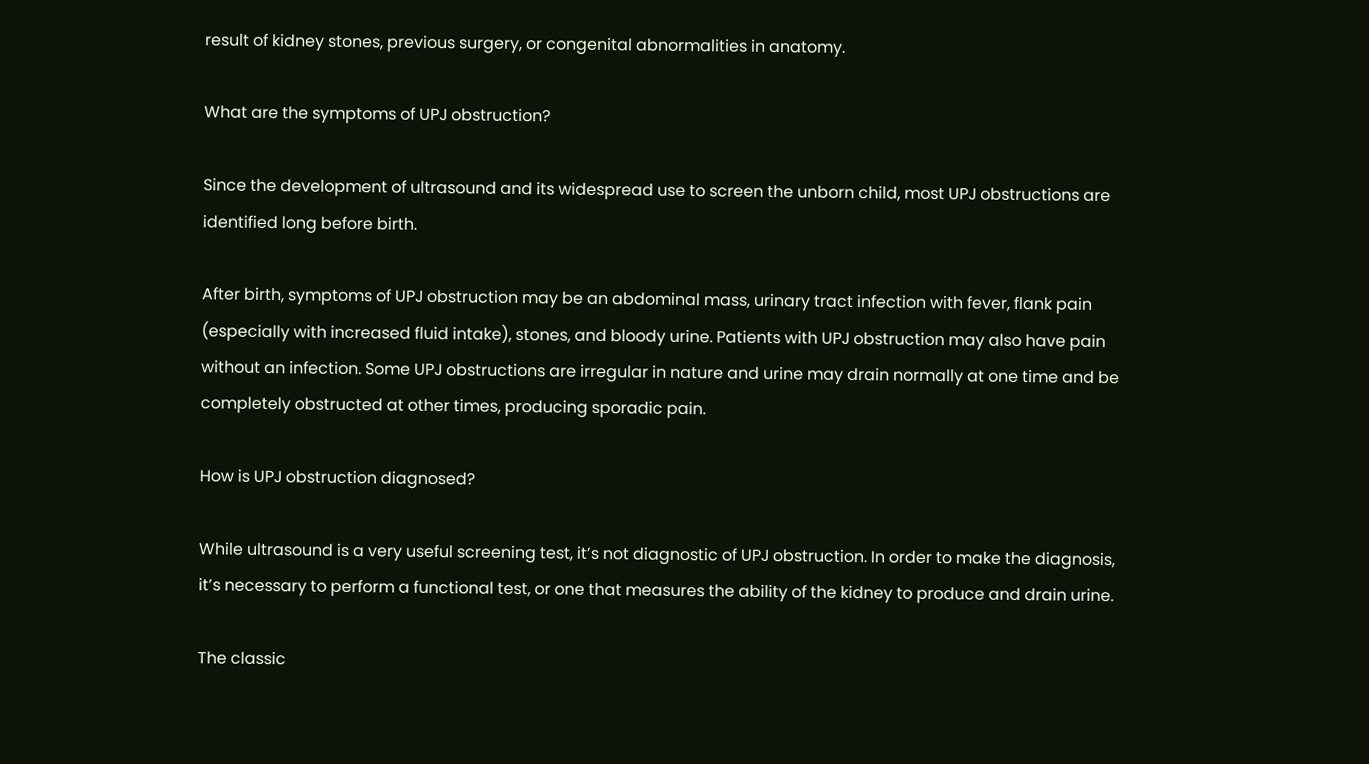result of kidney stones, previous surgery, or congenital abnormalities in anatomy.

What are the symptoms of UPJ obstruction?

Since the development of ultrasound and its widespread use to screen the unborn child, most UPJ obstructions are identified long before birth.

After birth, symptoms of UPJ obstruction may be an abdominal mass, urinary tract infection with fever, flank pain (especially with increased fluid intake), stones, and bloody urine. Patients with UPJ obstruction may also have pain without an infection. Some UPJ obstructions are irregular in nature and urine may drain normally at one time and be completely obstructed at other times, producing sporadic pain.

How is UPJ obstruction diagnosed?

While ultrasound is a very useful screening test, it’s not diagnostic of UPJ obstruction. In order to make the diagnosis, it’s necessary to perform a functional test, or one that measures the ability of the kidney to produce and drain urine.

The classic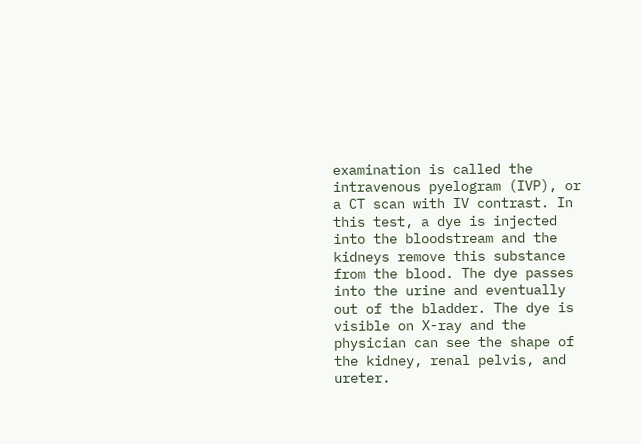examination is called the intravenous pyelogram (IVP), or a CT scan with IV contrast. In this test, a dye is injected into the bloodstream and the kidneys remove this substance from the blood. The dye passes into the urine and eventually out of the bladder. The dye is visible on X-ray and the physician can see the shape of the kidney, renal pelvis, and ureter.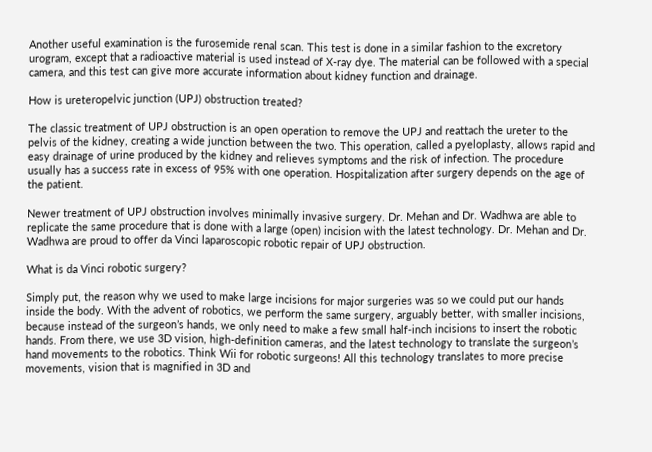Another useful examination is the furosemide renal scan. This test is done in a similar fashion to the excretory urogram, except that a radioactive material is used instead of X-ray dye. The material can be followed with a special camera, and this test can give more accurate information about kidney function and drainage.

How is ureteropelvic junction (UPJ) obstruction treated?

The classic treatment of UPJ obstruction is an open operation to remove the UPJ and reattach the ureter to the pelvis of the kidney, creating a wide junction between the two. This operation, called a pyeloplasty, allows rapid and easy drainage of urine produced by the kidney and relieves symptoms and the risk of infection. The procedure usually has a success rate in excess of 95% with one operation. Hospitalization after surgery depends on the age of the patient.

Newer treatment of UPJ obstruction involves minimally invasive surgery. Dr. Mehan and Dr. Wadhwa are able to replicate the same procedure that is done with a large (open) incision with the latest technology. Dr. Mehan and Dr. Wadhwa are proud to offer da Vinci laparoscopic robotic repair of UPJ obstruction.

What is da Vinci robotic surgery?

Simply put, the reason why we used to make large incisions for major surgeries was so we could put our hands inside the body. With the advent of robotics, we perform the same surgery, arguably better, with smaller incisions, because instead of the surgeon’s hands, we only need to make a few small half-inch incisions to insert the robotic hands. From there, we use 3D vision, high-definition cameras, and the latest technology to translate the surgeon’s hand movements to the robotics. Think Wii for robotic surgeons! All this technology translates to more precise movements, vision that is magnified in 3D and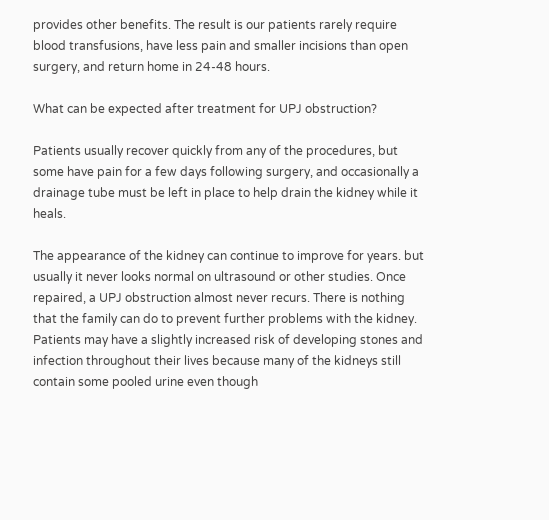provides other benefits. The result is our patients rarely require blood transfusions, have less pain and smaller incisions than open surgery, and return home in 24-48 hours.

What can be expected after treatment for UPJ obstruction?

Patients usually recover quickly from any of the procedures, but some have pain for a few days following surgery, and occasionally a drainage tube must be left in place to help drain the kidney while it heals.

The appearance of the kidney can continue to improve for years. but usually it never looks normal on ultrasound or other studies. Once repaired, a UPJ obstruction almost never recurs. There is nothing that the family can do to prevent further problems with the kidney. Patients may have a slightly increased risk of developing stones and infection throughout their lives because many of the kidneys still contain some pooled urine even though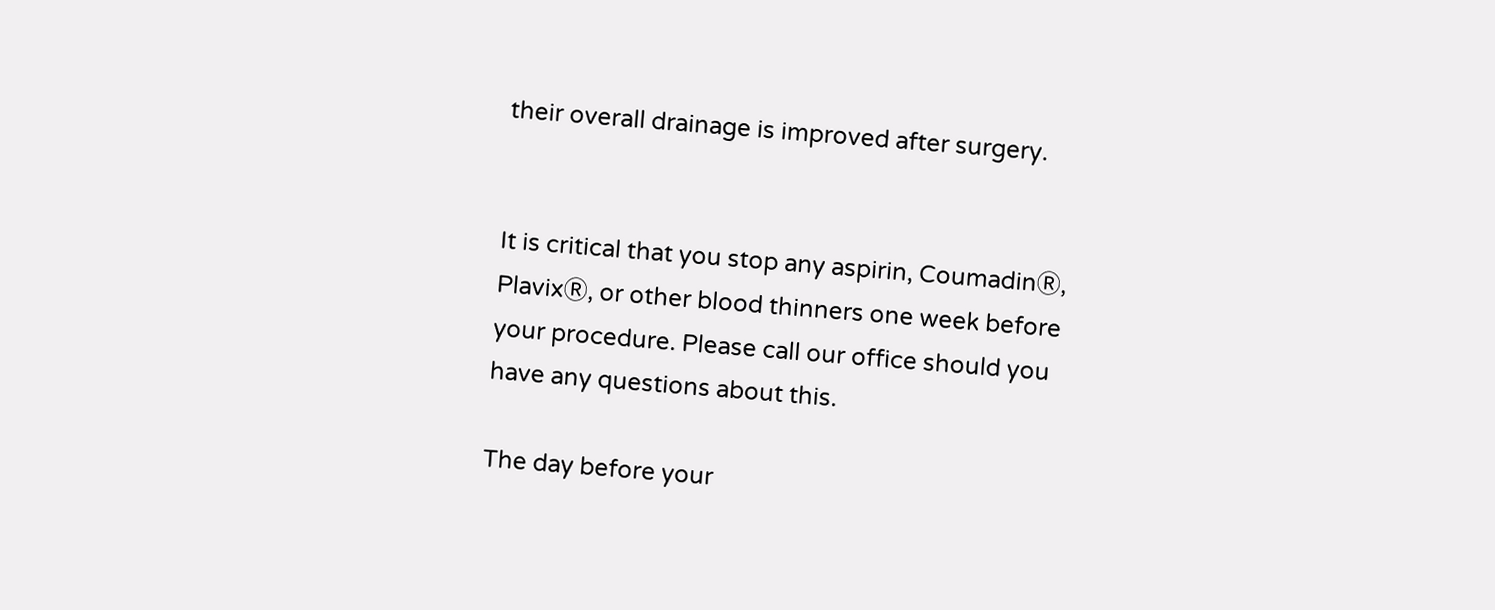their overall drainage is improved after surgery.


It is critical that you stop any aspirin, CoumadinⓇ, PlavixⓇ, or other blood thinners one week before your procedure. Please call our office should you have any questions about this.

The day before your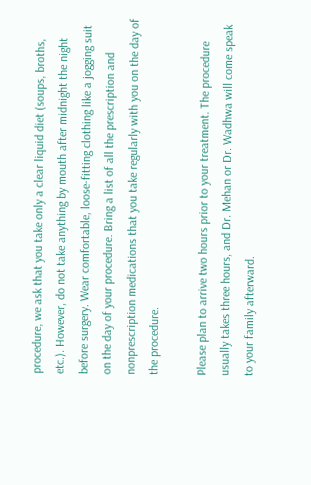procedure, we ask that you take only a clear liquid diet (soups, broths, etc.). However, do not take anything by mouth after midnight the night before surgery. Wear comfortable, loose-fitting clothing like a jogging suit on the day of your procedure. Bring a list of all the prescription and nonprescription medications that you take regularly with you on the day of the procedure.

Please plan to arrive two hours prior to your treatment. The procedure usually takes three hours, and Dr. Mehan or Dr. Wadhwa will come speak to your family afterward.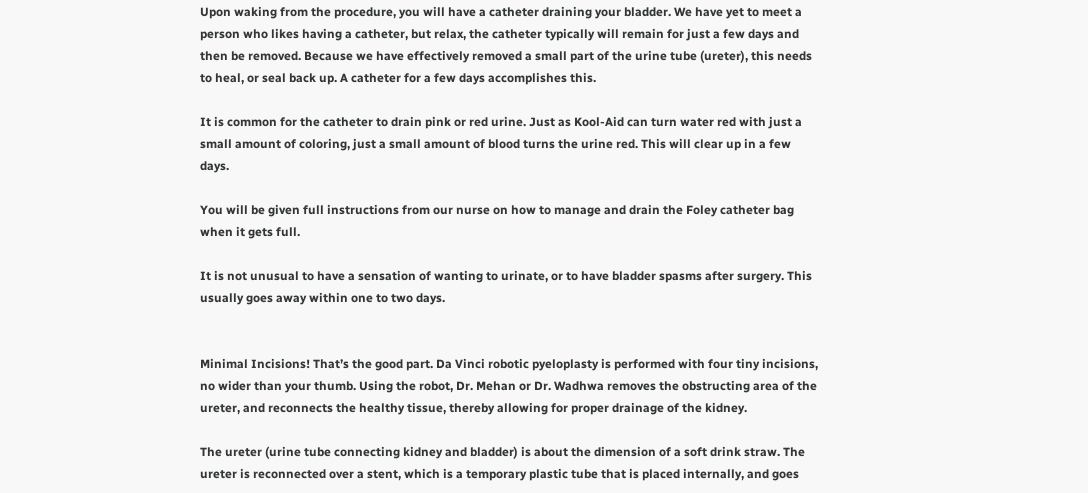Upon waking from the procedure, you will have a catheter draining your bladder. We have yet to meet a person who likes having a catheter, but relax, the catheter typically will remain for just a few days and then be removed. Because we have effectively removed a small part of the urine tube (ureter), this needs to heal, or seal back up. A catheter for a few days accomplishes this.

It is common for the catheter to drain pink or red urine. Just as Kool-Aid can turn water red with just a small amount of coloring, just a small amount of blood turns the urine red. This will clear up in a few days.

You will be given full instructions from our nurse on how to manage and drain the Foley catheter bag when it gets full.

It is not unusual to have a sensation of wanting to urinate, or to have bladder spasms after surgery. This usually goes away within one to two days.


Minimal Incisions! That’s the good part. Da Vinci robotic pyeloplasty is performed with four tiny incisions, no wider than your thumb. Using the robot, Dr. Mehan or Dr. Wadhwa removes the obstructing area of the ureter, and reconnects the healthy tissue, thereby allowing for proper drainage of the kidney.

The ureter (urine tube connecting kidney and bladder) is about the dimension of a soft drink straw. The ureter is reconnected over a stent, which is a temporary plastic tube that is placed internally, and goes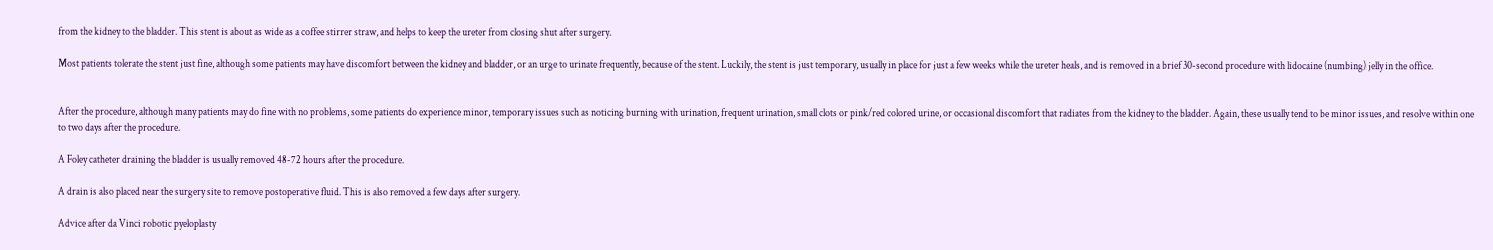from the kidney to the bladder. This stent is about as wide as a coffee stirrer straw, and helps to keep the ureter from closing shut after surgery.

Most patients tolerate the stent just fine, although some patients may have discomfort between the kidney and bladder, or an urge to urinate frequently, because of the stent. Luckily, the stent is just temporary, usually in place for just a few weeks while the ureter heals, and is removed in a brief 30-second procedure with lidocaine (numbing) jelly in the office.


After the procedure, although many patients may do fine with no problems, some patients do experience minor, temporary issues such as noticing burning with urination, frequent urination, small clots or pink/red colored urine, or occasional discomfort that radiates from the kidney to the bladder. Again, these usually tend to be minor issues, and resolve within one to two days after the procedure.

A Foley catheter draining the bladder is usually removed 48-72 hours after the procedure.

A drain is also placed near the surgery site to remove postoperative fluid. This is also removed a few days after surgery.

Advice after da Vinci robotic pyeloplasty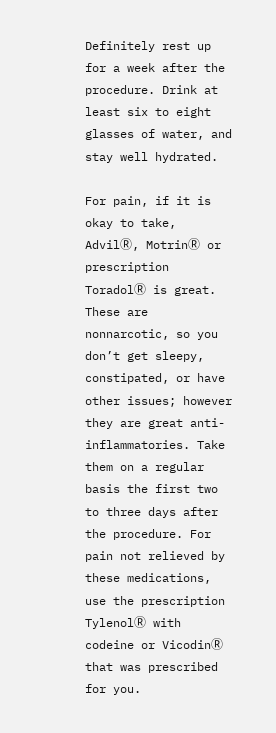Definitely rest up for a week after the procedure. Drink at least six to eight glasses of water, and stay well hydrated.

For pain, if it is okay to take, AdvilⓇ, MotrinⓇ or prescription ToradolⓇ is great. These are nonnarcotic, so you don’t get sleepy, constipated, or have other issues; however they are great anti-inflammatories. Take them on a regular basis the first two to three days after the procedure. For pain not relieved by these medications, use the prescription TylenolⓇ with codeine or VicodinⓇ that was prescribed for you.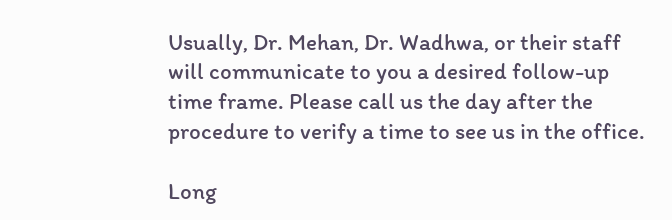Usually, Dr. Mehan, Dr. Wadhwa, or their staff will communicate to you a desired follow-up time frame. Please call us the day after the procedure to verify a time to see us in the office.

Long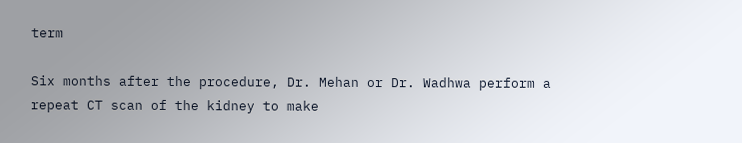term

Six months after the procedure, Dr. Mehan or Dr. Wadhwa perform a repeat CT scan of the kidney to make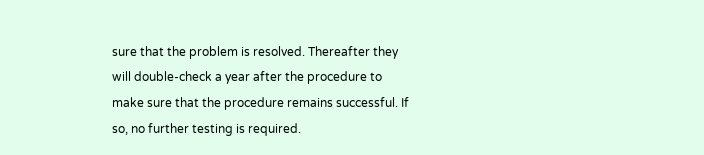sure that the problem is resolved. Thereafter they will double-check a year after the procedure to make sure that the procedure remains successful. If so, no further testing is required.